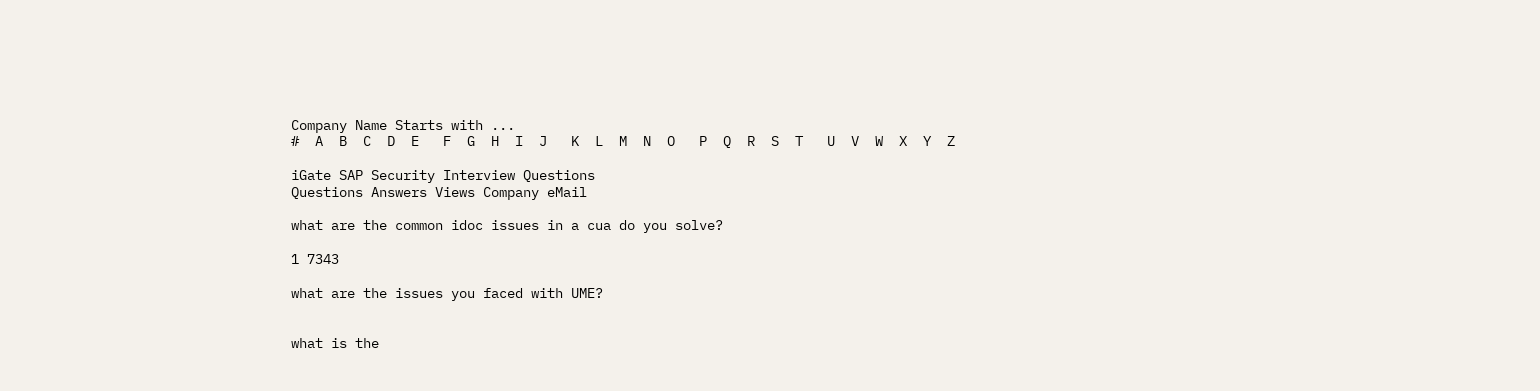Company Name Starts with ...
#  A  B  C  D  E   F  G  H  I  J   K  L  M  N  O   P  Q  R  S  T   U  V  W  X  Y  Z

iGate SAP Security Interview Questions
Questions Answers Views Company eMail

what are the common idoc issues in a cua do you solve?

1 7343

what are the issues you faced with UME?


what is the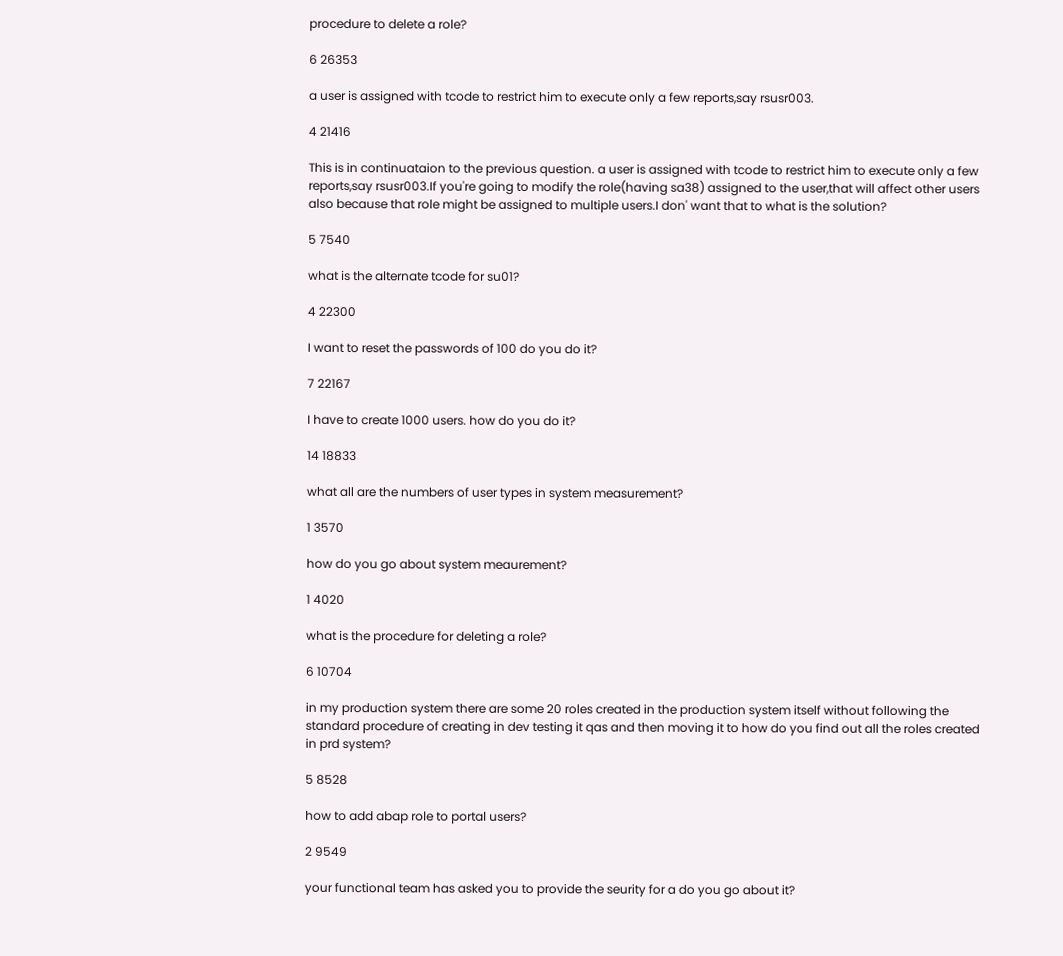procedure to delete a role?

6 26353

a user is assigned with tcode to restrict him to execute only a few reports,say rsusr003.

4 21416

This is in continuataion to the previous question. a user is assigned with tcode to restrict him to execute only a few reports,say rsusr003.If you're going to modify the role(having sa38) assigned to the user,that will affect other users also because that role might be assigned to multiple users.I don' want that to what is the solution?

5 7540

what is the alternate tcode for su01?

4 22300

I want to reset the passwords of 100 do you do it?

7 22167

I have to create 1000 users. how do you do it?

14 18833

what all are the numbers of user types in system measurement?

1 3570

how do you go about system meaurement?

1 4020

what is the procedure for deleting a role?

6 10704

in my production system there are some 20 roles created in the production system itself without following the standard procedure of creating in dev testing it qas and then moving it to how do you find out all the roles created in prd system?

5 8528

how to add abap role to portal users?

2 9549

your functional team has asked you to provide the seurity for a do you go about it?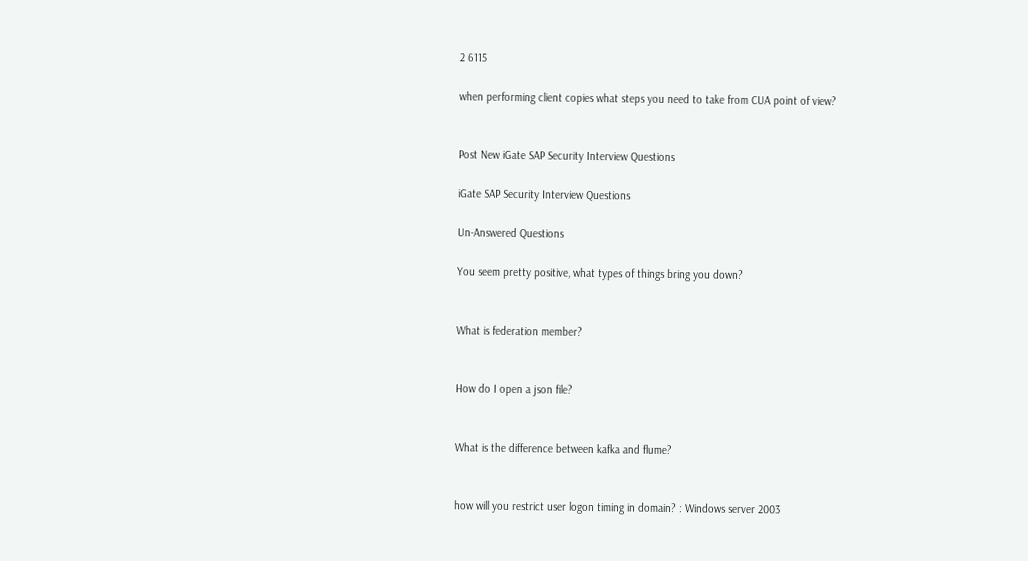2 6115

when performing client copies what steps you need to take from CUA point of view?


Post New iGate SAP Security Interview Questions

iGate SAP Security Interview Questions

Un-Answered Questions

You seem pretty positive, what types of things bring you down?


What is federation member?


How do I open a json file?


What is the difference between kafka and flume?


how will you restrict user logon timing in domain? : Windows server 2003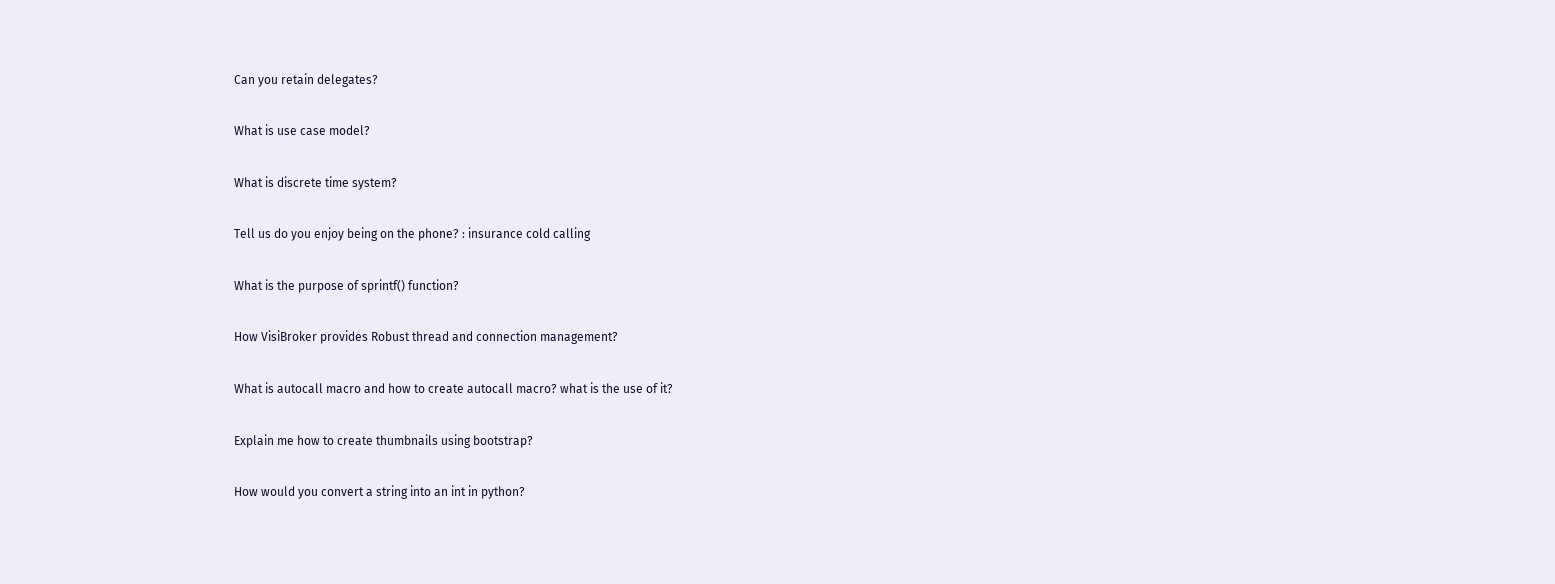Can you retain delegates?


What is use case model?


What is discrete time system?


Tell us do you enjoy being on the phone? : insurance cold calling


What is the purpose of sprintf() function?


How VisiBroker provides Robust thread and connection management?


What is autocall macro and how to create autocall macro? what is the use of it?


Explain me how to create thumbnails using bootstrap?


How would you convert a string into an int in python?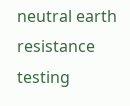neutral earth resistance testing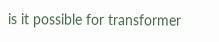is it possible for transformer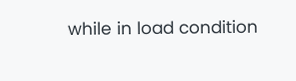while in load condition